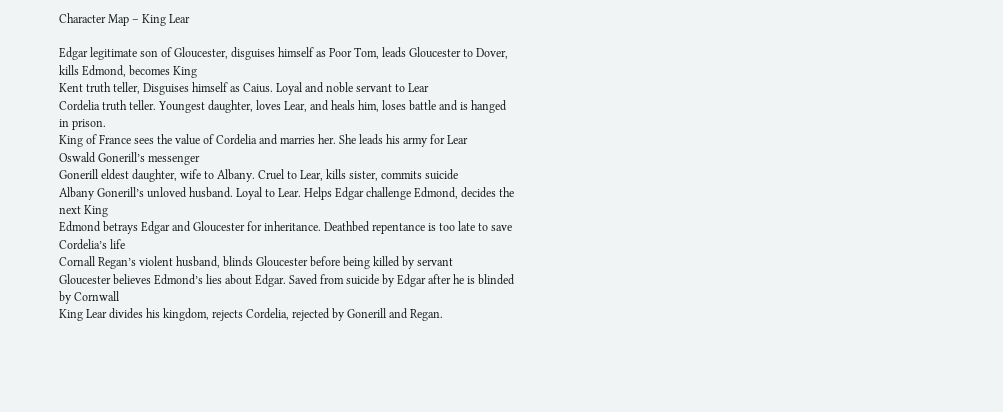Character Map – King Lear

Edgar legitimate son of Gloucester, disguises himself as Poor Tom, leads Gloucester to Dover, kills Edmond, becomes King
Kent truth teller, Disguises himself as Caius. Loyal and noble servant to Lear
Cordelia truth teller. Youngest daughter, loves Lear, and heals him, loses battle and is hanged in prison.
King of France sees the value of Cordelia and marries her. She leads his army for Lear
Oswald Gonerill’s messenger
Gonerill eldest daughter, wife to Albany. Cruel to Lear, kills sister, commits suicide
Albany Gonerill’s unloved husband. Loyal to Lear. Helps Edgar challenge Edmond, decides the next King
Edmond betrays Edgar and Gloucester for inheritance. Deathbed repentance is too late to save Cordelia’s life
Cornall Regan’s violent husband, blinds Gloucester before being killed by servant
Gloucester believes Edmond’s lies about Edgar. Saved from suicide by Edgar after he is blinded by Cornwall
King Lear divides his kingdom, rejects Cordelia, rejected by Gonerill and Regan.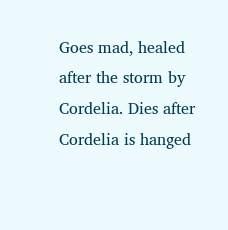Goes mad, healed after the storm by Cordelia. Dies after Cordelia is hanged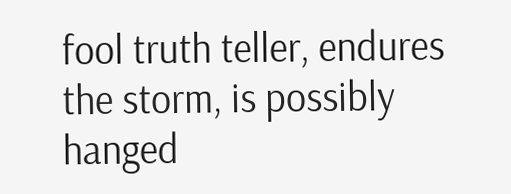fool truth teller, endures the storm, is possibly hanged